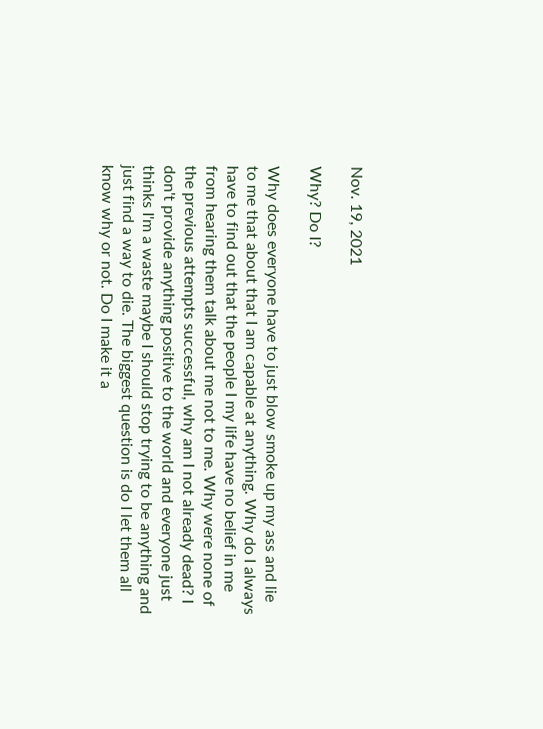Nov. 19, 2021

Why? Do I?

Why does everyone have to just blow smoke up my ass and lie to me that about that I am capable at anything. Why do I always have to find out that the people I my life have no belief in me from hearing them talk about me not to me. Why were none of the previous attempts successful, why am I not already dead? I don't provide anything positive to the world and everyone just thinks I'm a waste maybe I should stop trying to be anything and just find a way to die. The biggest question is do I let them all know why or not. Do I make it a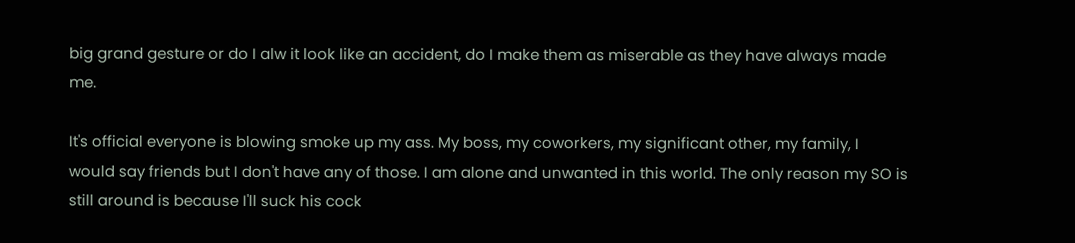big grand gesture or do I alw it look like an accident, do I make them as miserable as they have always made me.

It's official everyone is blowing smoke up my ass. My boss, my coworkers, my significant other, my family, I would say friends but I don't have any of those. I am alone and unwanted in this world. The only reason my SO is still around is because I'll suck his cock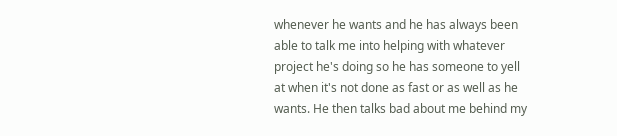whenever he wants and he has always been able to talk me into helping with whatever project he's doing so he has someone to yell at when it's not done as fast or as well as he wants. He then talks bad about me behind my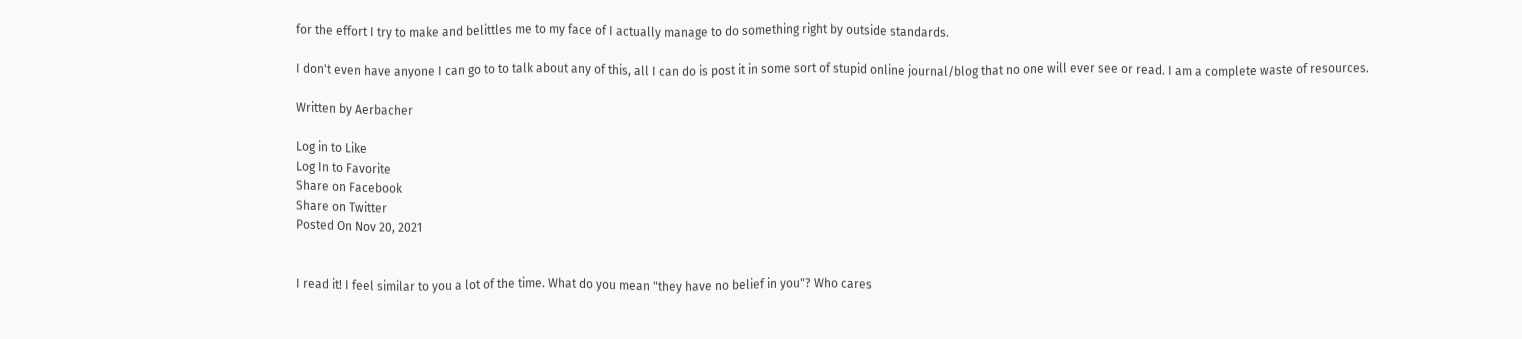for the effort I try to make and belittles me to my face of I actually manage to do something right by outside standards.

I don't even have anyone I can go to to talk about any of this, all I can do is post it in some sort of stupid online journal/blog that no one will ever see or read. I am a complete waste of resources.

Written by Aerbacher

Log in to Like
Log In to Favorite
Share on Facebook
Share on Twitter
Posted On Nov 20, 2021


I read it! I feel similar to you a lot of the time. What do you mean "they have no belief in you"? Who cares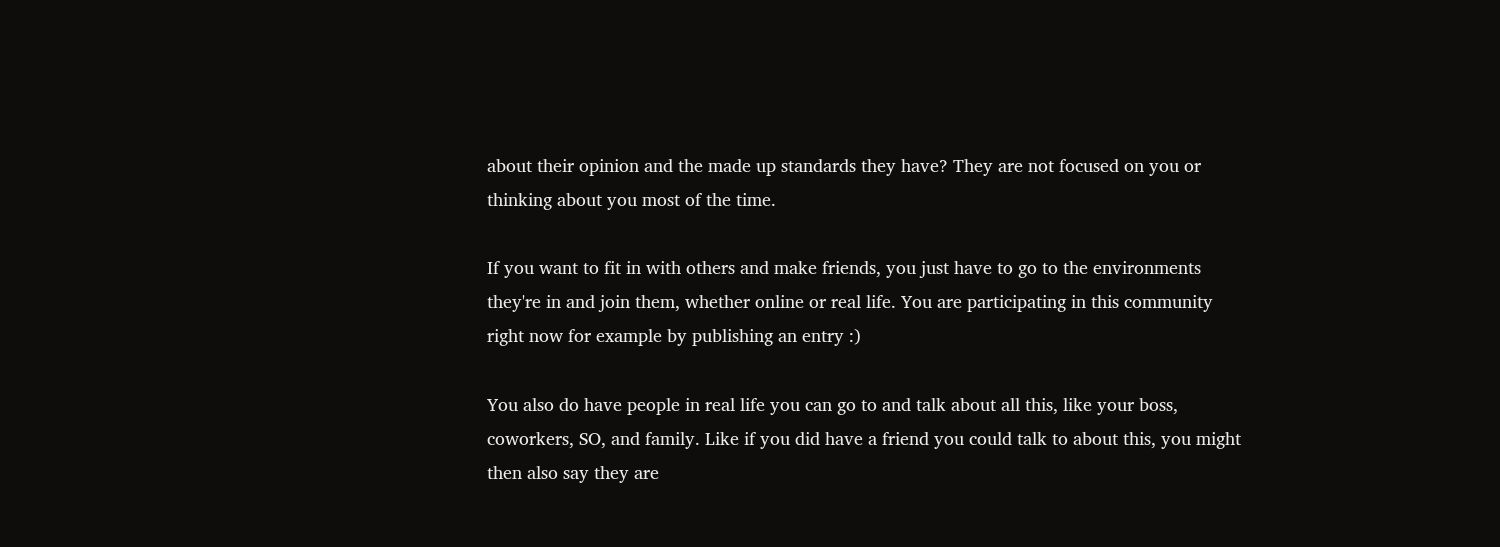about their opinion and the made up standards they have? They are not focused on you or thinking about you most of the time.

If you want to fit in with others and make friends, you just have to go to the environments they're in and join them, whether online or real life. You are participating in this community right now for example by publishing an entry :)

You also do have people in real life you can go to and talk about all this, like your boss, coworkers, SO, and family. Like if you did have a friend you could talk to about this, you might then also say they are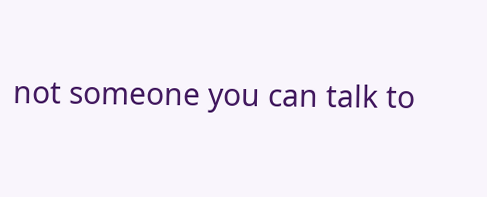not someone you can talk to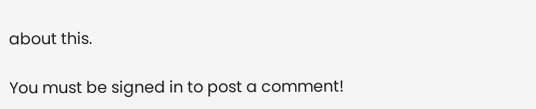about this.

You must be signed in to post a comment!